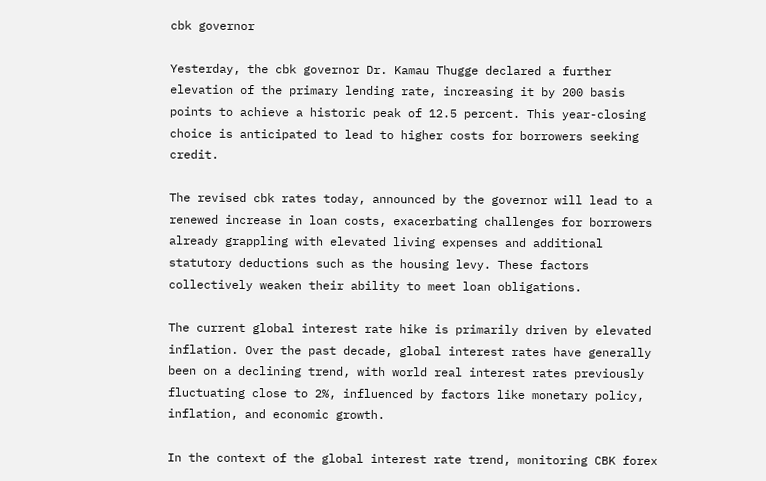cbk governor

Yesterday, the cbk governor Dr. Kamau Thugge declared a further elevation of the primary lending rate, increasing it by 200 basis points to achieve a historic peak of 12.5 percent. This year-closing choice is anticipated to lead to higher costs for borrowers seeking credit.

The revised cbk rates today, announced by the governor will lead to a renewed increase in loan costs, exacerbating challenges for borrowers already grappling with elevated living expenses and additional statutory deductions such as the housing levy. These factors collectively weaken their ability to meet loan obligations.

The current global interest rate hike is primarily driven by elevated inflation. Over the past decade, global interest rates have generally been on a declining trend, with world real interest rates previously fluctuating close to 2%, influenced by factors like monetary policy, inflation, and economic growth.

In the context of the global interest rate trend, monitoring CBK forex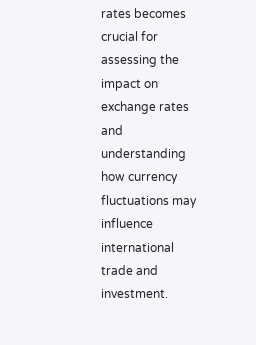rates becomes crucial for assessing the impact on exchange rates and understanding how currency fluctuations may influence international trade and investment.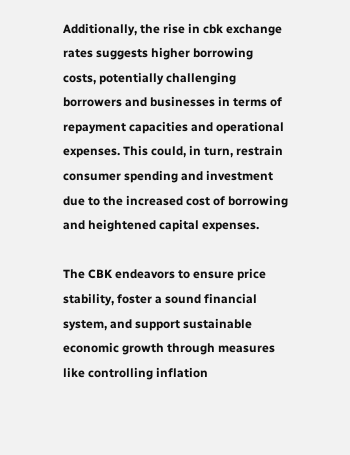Additionally, the rise in cbk exchange rates suggests higher borrowing costs, potentially challenging borrowers and businesses in terms of repayment capacities and operational expenses. This could, in turn, restrain consumer spending and investment due to the increased cost of borrowing and heightened capital expenses.

The CBK endeavors to ensure price stability, foster a sound financial system, and support sustainable economic growth through measures like controlling inflation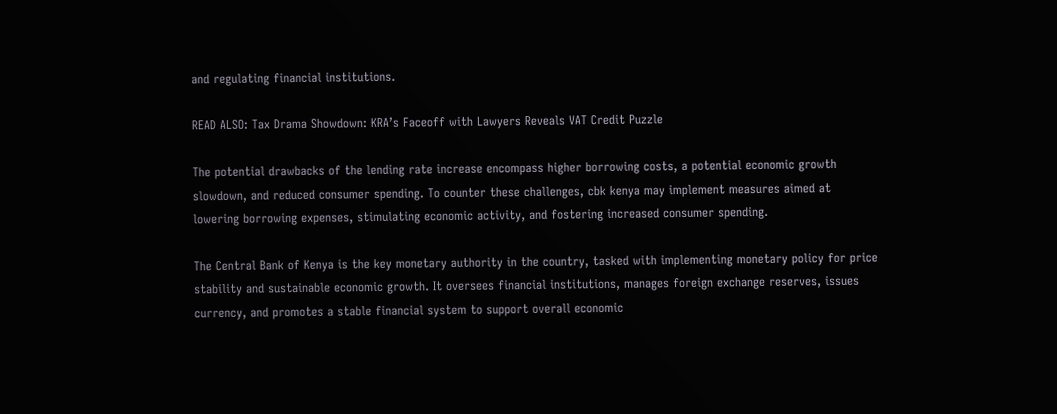and regulating financial institutions.

READ ALSO: Tax Drama Showdown: KRA’s Faceoff with Lawyers Reveals VAT Credit Puzzle

The potential drawbacks of the lending rate increase encompass higher borrowing costs, a potential economic growth slowdown, and reduced consumer spending. To counter these challenges, cbk kenya may implement measures aimed at lowering borrowing expenses, stimulating economic activity, and fostering increased consumer spending.

The Central Bank of Kenya is the key monetary authority in the country, tasked with implementing monetary policy for price stability and sustainable economic growth. It oversees financial institutions, manages foreign exchange reserves, issues currency, and promotes a stable financial system to support overall economic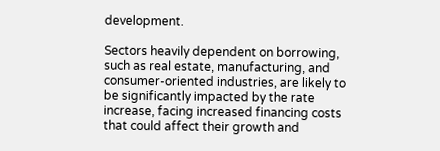development.

Sectors heavily dependent on borrowing, such as real estate, manufacturing, and consumer-oriented industries, are likely to be significantly impacted by the rate increase, facing increased financing costs that could affect their growth and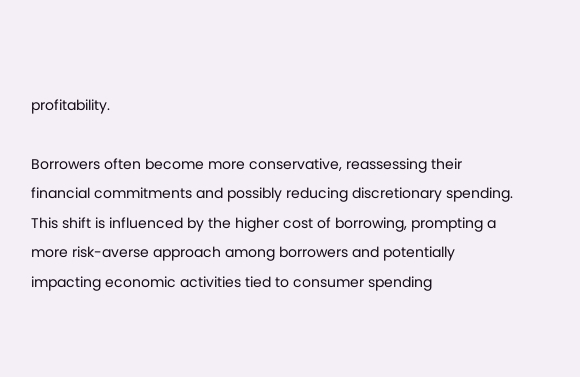profitability.

Borrowers often become more conservative, reassessing their financial commitments and possibly reducing discretionary spending. This shift is influenced by the higher cost of borrowing, prompting a more risk-averse approach among borrowers and potentially impacting economic activities tied to consumer spending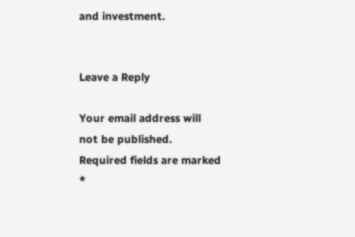and investment.


Leave a Reply

Your email address will not be published. Required fields are marked *